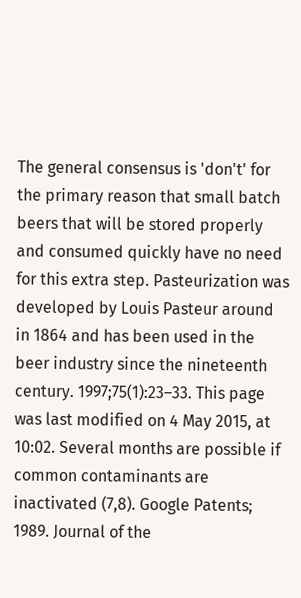The general consensus is 'don't' for the primary reason that small batch beers that will be stored properly and consumed quickly have no need for this extra step. Pasteurization was developed by Louis Pasteur around in 1864 and has been used in the beer industry since the nineteenth century. 1997;75(1):23–33. This page was last modified on 4 May 2015, at 10:02. Several months are possible if common contaminants are inactivated (7,8). Google Patents; 1989. Journal of the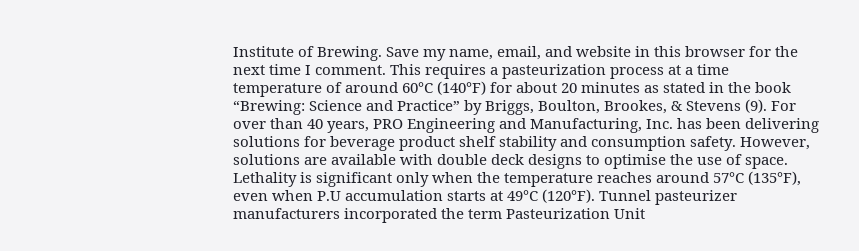Institute of Brewing. Save my name, email, and website in this browser for the next time I comment. This requires a pasteurization process at a time temperature of around 60°C (140°F) for about 20 minutes as stated in the book “Brewing: Science and Practice” by Briggs, Boulton, Brookes, & Stevens (9). For over than 40 years, PRO Engineering and Manufacturing, Inc. has been delivering solutions for beverage product shelf stability and consumption safety. However, solutions are available with double deck designs to optimise the use of space. Lethality is significant only when the temperature reaches around 57°C (135°F), even when P.U accumulation starts at 49°C (120°F). Tunnel pasteurizer manufacturers incorporated the term Pasteurization Unit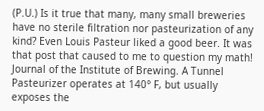(P.U.) Is it true that many, many small breweries have no sterile filtration nor pasteurization of any kind? Even Louis Pasteur liked a good beer. It was that post that caused to me to question my math! Journal of the Institute of Brewing. A Tunnel Pasteurizer operates at 140° F, but usually exposes the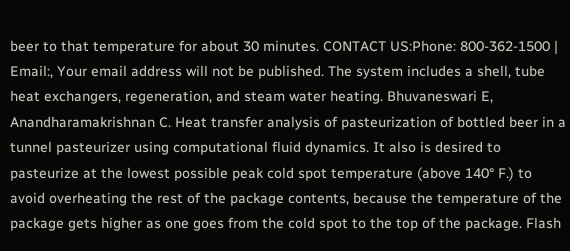beer to that temperature for about 30 minutes. CONTACT US:Phone: 800-362-1500 | Email:, Your email address will not be published. The system includes a shell, tube heat exchangers, regeneration, and steam water heating. Bhuvaneswari E, Anandharamakrishnan C. Heat transfer analysis of pasteurization of bottled beer in a tunnel pasteurizer using computational fluid dynamics. It also is desired to pasteurize at the lowest possible peak cold spot temperature (above 140° F.) to avoid overheating the rest of the package contents, because the temperature of the package gets higher as one goes from the cold spot to the top of the package. Flash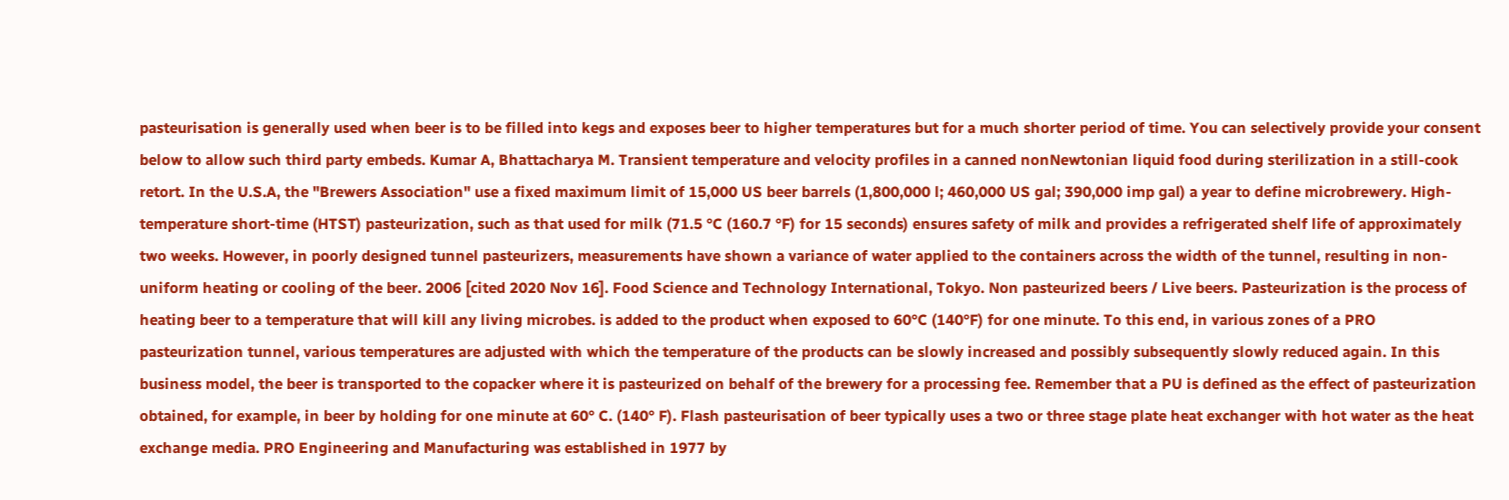pasteurisation is generally used when beer is to be filled into kegs and exposes beer to higher temperatures but for a much shorter period of time. You can selectively provide your consent below to allow such third party embeds. Kumar A, Bhattacharya M. Transient temperature and velocity profiles in a canned nonNewtonian liquid food during sterilization in a still-cook retort. In the U.S.A, the "Brewers Association" use a fixed maximum limit of 15,000 US beer barrels (1,800,000 l; 460,000 US gal; 390,000 imp gal) a year to define microbrewery. High-temperature short-time (HTST) pasteurization, such as that used for milk (71.5 °C (160.7 °F) for 15 seconds) ensures safety of milk and provides a refrigerated shelf life of approximately two weeks. However, in poorly designed tunnel pasteurizers, measurements have shown a variance of water applied to the containers across the width of the tunnel, resulting in non-uniform heating or cooling of the beer. 2006 [cited 2020 Nov 16]. Food Science and Technology International, Tokyo. Non pasteurized beers / Live beers. Pasteurization is the process of heating beer to a temperature that will kill any living microbes. is added to the product when exposed to 60°C (140°F) for one minute. To this end, in various zones of a PRO pasteurization tunnel, various temperatures are adjusted with which the temperature of the products can be slowly increased and possibly subsequently slowly reduced again. In this business model, the beer is transported to the copacker where it is pasteurized on behalf of the brewery for a processing fee. Remember that a PU is defined as the effect of pasteurization obtained, for example, in beer by holding for one minute at 60° C. (140° F). Flash pasteurisation of beer typically uses a two or three stage plate heat exchanger with hot water as the heat exchange media. PRO Engineering and Manufacturing was established in 1977 by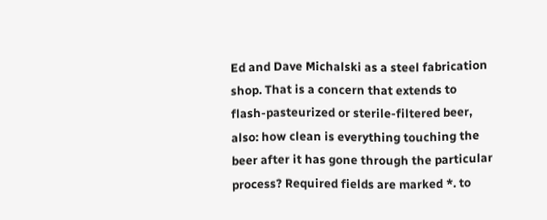Ed and Dave Michalski as a steel fabrication shop. That is a concern that extends to flash-pasteurized or sterile-filtered beer, also: how clean is everything touching the beer after it has gone through the particular process? Required fields are marked *. to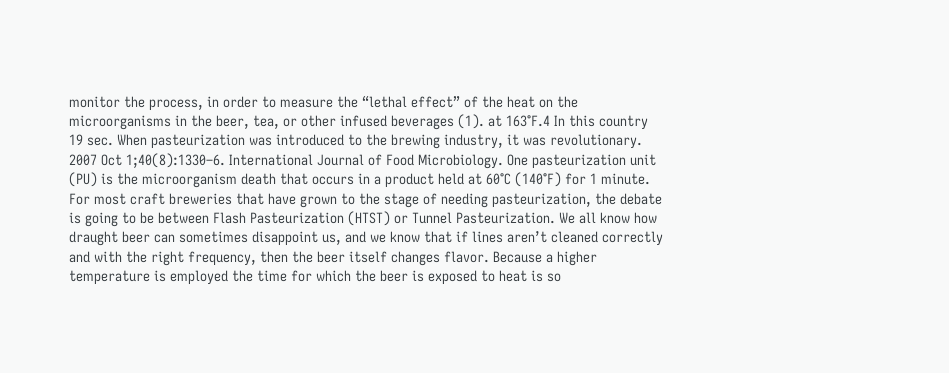monitor the process, in order to measure the “lethal effect” of the heat on the microorganisms in the beer, tea, or other infused beverages (1). at 163°F.4 In this country 19 sec. When pasteurization was introduced to the brewing industry, it was revolutionary. 2007 Oct 1;40(8):1330–6. International Journal of Food Microbiology. One pasteurization unit (PU) is the microorganism death that occurs in a product held at 60°C (140°F) for 1 minute. For most craft breweries that have grown to the stage of needing pasteurization, the debate is going to be between Flash Pasteurization (HTST) or Tunnel Pasteurization. We all know how draught beer can sometimes disappoint us, and we know that if lines aren’t cleaned correctly and with the right frequency, then the beer itself changes flavor. Because a higher temperature is employed the time for which the beer is exposed to heat is so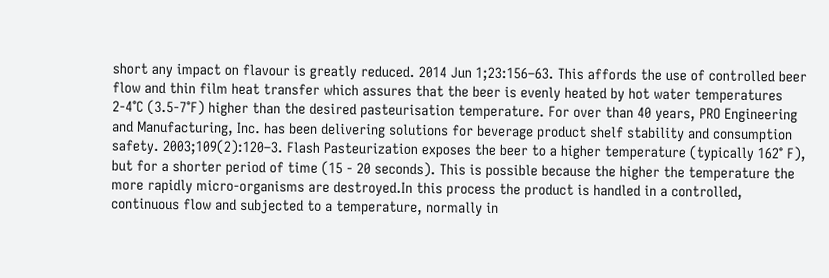short any impact on flavour is greatly reduced. 2014 Jun 1;23:156–63. This affords the use of controlled beer flow and thin film heat transfer which assures that the beer is evenly heated by hot water temperatures 2-4°C (3.5-7°F) higher than the desired pasteurisation temperature. For over than 40 years, PRO Engineering and Manufacturing, Inc. has been delivering solutions for beverage product shelf stability and consumption safety. 2003;109(2):120–3. Flash Pasteurization exposes the beer to a higher temperature (typically 162° F), but for a shorter period of time (15 - 20 seconds). This is possible because the higher the temperature the more rapidly micro-organisms are destroyed.In this process the product is handled in a controlled, continuous flow and subjected to a temperature, normally in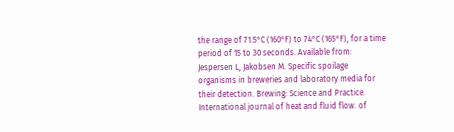the range of 71.5°C (160°F) to 74°C (165°F), for a time period of 15 to 30 seconds. Available from: Jespersen L, Jakobsen M. Specific spoilage organisms in breweries and laboratory media for their detection. Brewing: Science and Practice. International journal of heat and fluid flow. of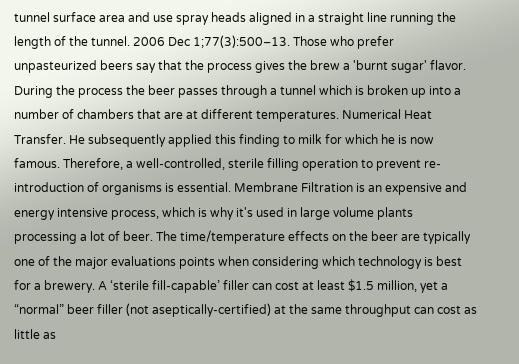tunnel surface area and use spray heads aligned in a straight line running the length of the tunnel. 2006 Dec 1;77(3):500–13. Those who prefer unpasteurized beers say that the process gives the brew a 'burnt sugar' flavor. During the process the beer passes through a tunnel which is broken up into a number of chambers that are at different temperatures. Numerical Heat Transfer. He subsequently applied this finding to milk for which he is now famous. Therefore, a well-controlled, sterile filling operation to prevent re-introduction of organisms is essential. Membrane Filtration is an expensive and energy intensive process, which is why it's used in large volume plants processing a lot of beer. The time/temperature effects on the beer are typically one of the major evaluations points when considering which technology is best for a brewery. A ‘sterile fill-capable’ filler can cost at least $1.5 million, yet a “normal” beer filler (not aseptically-certified) at the same throughput can cost as little as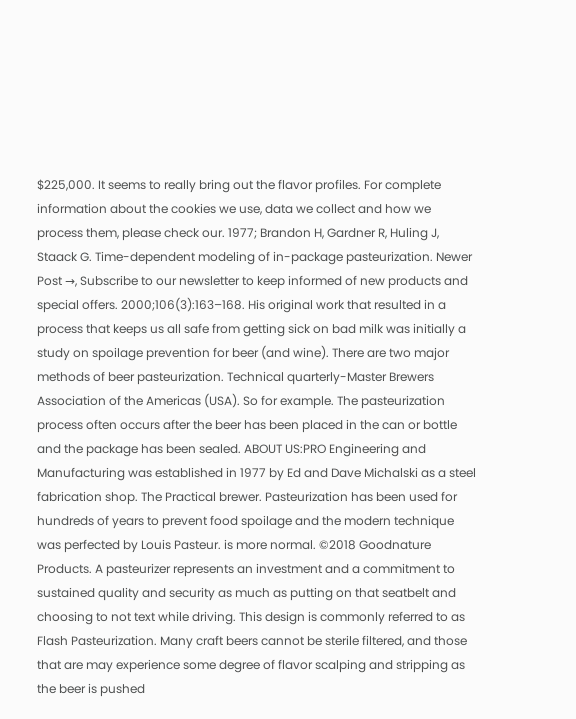$225,000. It seems to really bring out the flavor profiles. For complete information about the cookies we use, data we collect and how we process them, please check our. 1977; Brandon H, Gardner R, Huling J, Staack G. Time-dependent modeling of in-package pasteurization. Newer Post →, Subscribe to our newsletter to keep informed of new products and special offers. 2000;106(3):163–168. His original work that resulted in a process that keeps us all safe from getting sick on bad milk was initially a study on spoilage prevention for beer (and wine). There are two major methods of beer pasteurization. Technical quarterly-Master Brewers Association of the Americas (USA). So for example. The pasteurization process often occurs after the beer has been placed in the can or bottle and the package has been sealed. ABOUT US:PRO Engineering and Manufacturing was established in 1977 by Ed and Dave Michalski as a steel fabrication shop. The Practical brewer. Pasteurization has been used for hundreds of years to prevent food spoilage and the modern technique was perfected by Louis Pasteur. is more normal. ©2018 Goodnature Products. A pasteurizer represents an investment and a commitment to sustained quality and security as much as putting on that seatbelt and choosing to not text while driving. This design is commonly referred to as Flash Pasteurization. Many craft beers cannot be sterile filtered, and those that are may experience some degree of flavor scalping and stripping as the beer is pushed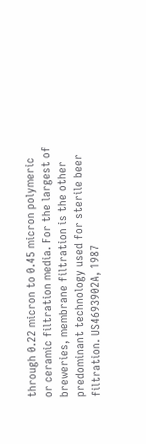through 0.22 micron to 0.45 micron polymeric or ceramic filtration media. For the largest of breweries, membrane filtration is the other predominant technology used for sterile beer filtration. US4693902A, 1987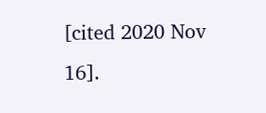[cited 2020 Nov 16].